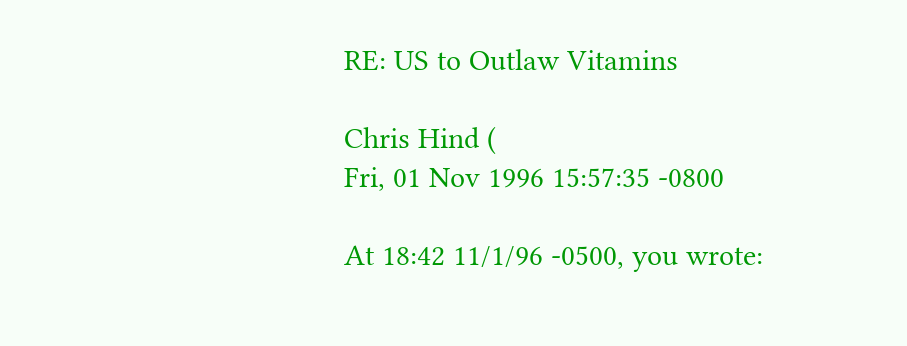RE: US to Outlaw Vitamins

Chris Hind (
Fri, 01 Nov 1996 15:57:35 -0800

At 18:42 11/1/96 -0500, you wrote: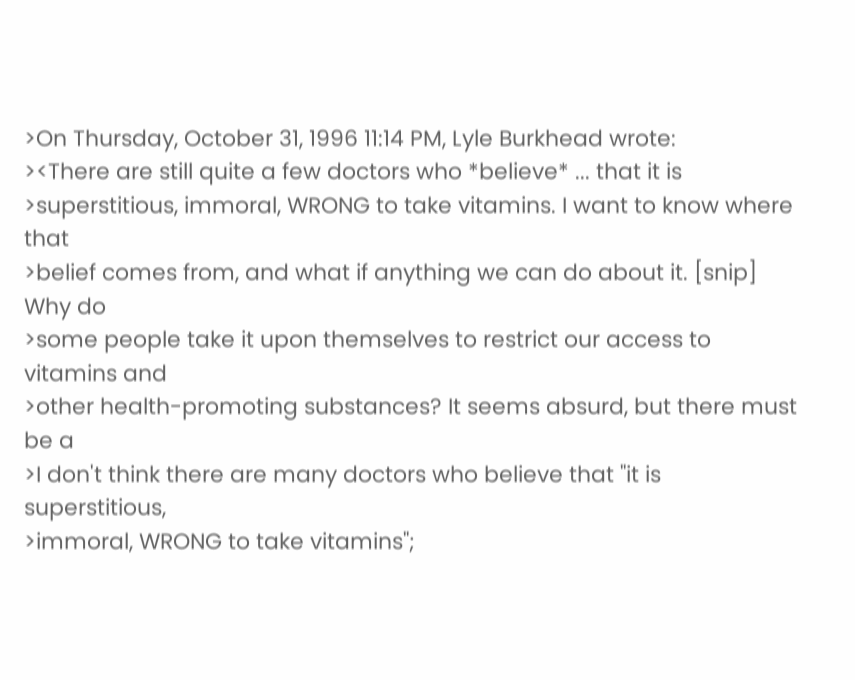>On Thursday, October 31, 1996 11:14 PM, Lyle Burkhead wrote:
><There are still quite a few doctors who *believe* ... that it is
>superstitious, immoral, WRONG to take vitamins. I want to know where that
>belief comes from, and what if anything we can do about it. [snip] Why do
>some people take it upon themselves to restrict our access to vitamins and
>other health-promoting substances? It seems absurd, but there must be a
>I don't think there are many doctors who believe that "it is superstitious,
>immoral, WRONG to take vitamins";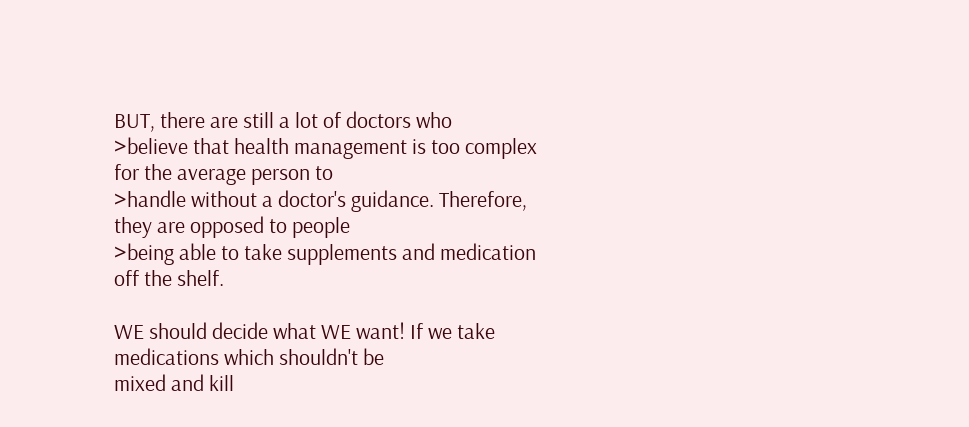BUT, there are still a lot of doctors who
>believe that health management is too complex for the average person to
>handle without a doctor's guidance. Therefore, they are opposed to people
>being able to take supplements and medication off the shelf.

WE should decide what WE want! If we take medications which shouldn't be
mixed and kill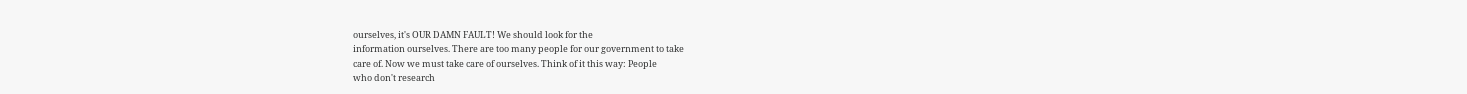ourselves, it's OUR DAMN FAULT! We should look for the
information ourselves. There are too many people for our government to take
care of. Now we must take care of ourselves. Think of it this way: People
who don't research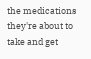the medications they're about to take and get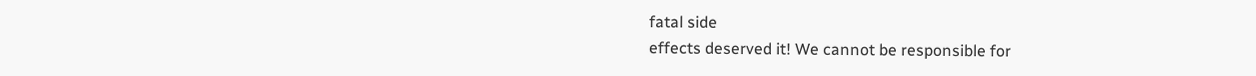fatal side
effects deserved it! We cannot be responsible for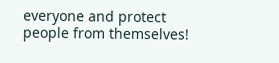everyone and protect
people from themselves!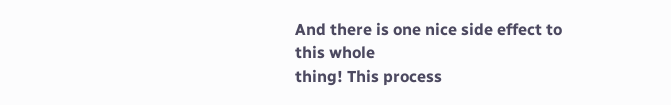And there is one nice side effect to this whole
thing! This process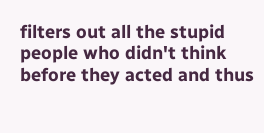filters out all the stupid people who didn't think
before they acted and thus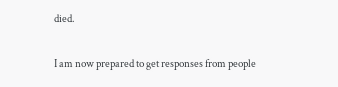died.

I am now prepared to get responses from people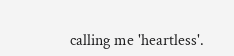calling me 'heartless'.